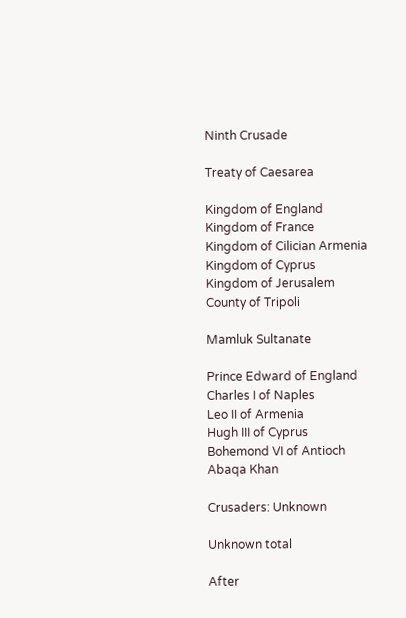Ninth Crusade

Treaty of Caesarea

Kingdom of England
Kingdom of France
Kingdom of Cilician Armenia
Kingdom of Cyprus
Kingdom of Jerusalem
County of Tripoli

Mamluk Sultanate

Prince Edward of England
Charles I of Naples
Leo II of Armenia
Hugh III of Cyprus
Bohemond VI of Antioch
Abaqa Khan

Crusaders: Unknown

Unknown total

After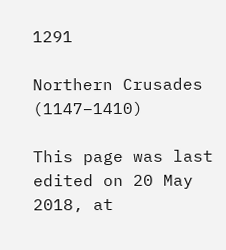1291

Northern Crusades (1147–1410)

This page was last edited on 20 May 2018, at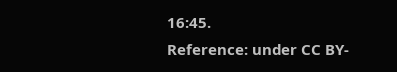16:45.
Reference: under CC BY-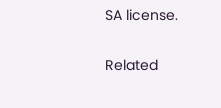SA license.

Related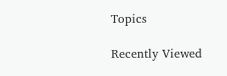Topics

Recently Viewed